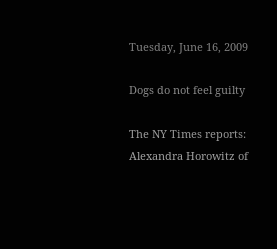Tuesday, June 16, 2009

Dogs do not feel guilty

The NY Times reports:
Alexandra Horowitz of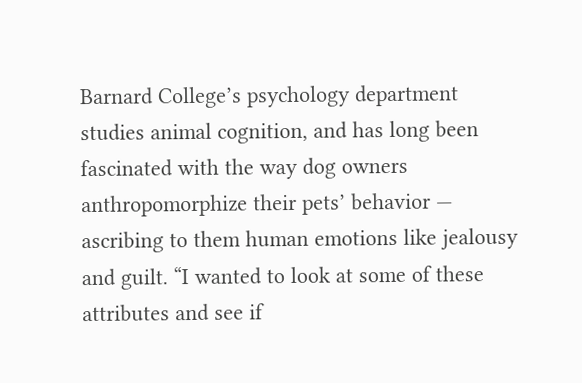Barnard College’s psychology department studies animal cognition, and has long been fascinated with the way dog owners anthropomorphize their pets’ behavior — ascribing to them human emotions like jealousy and guilt. “I wanted to look at some of these attributes and see if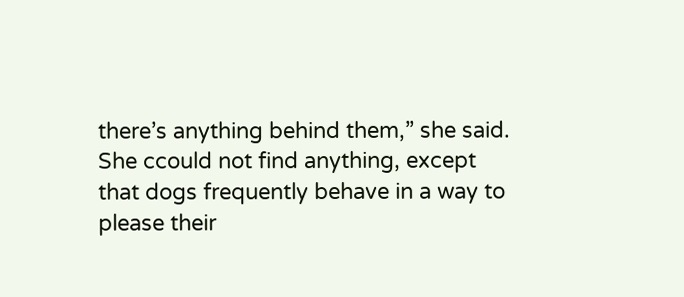there’s anything behind them,” she said.
She ccould not find anything, except that dogs frequently behave in a way to please their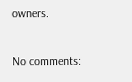owners.

No comments: